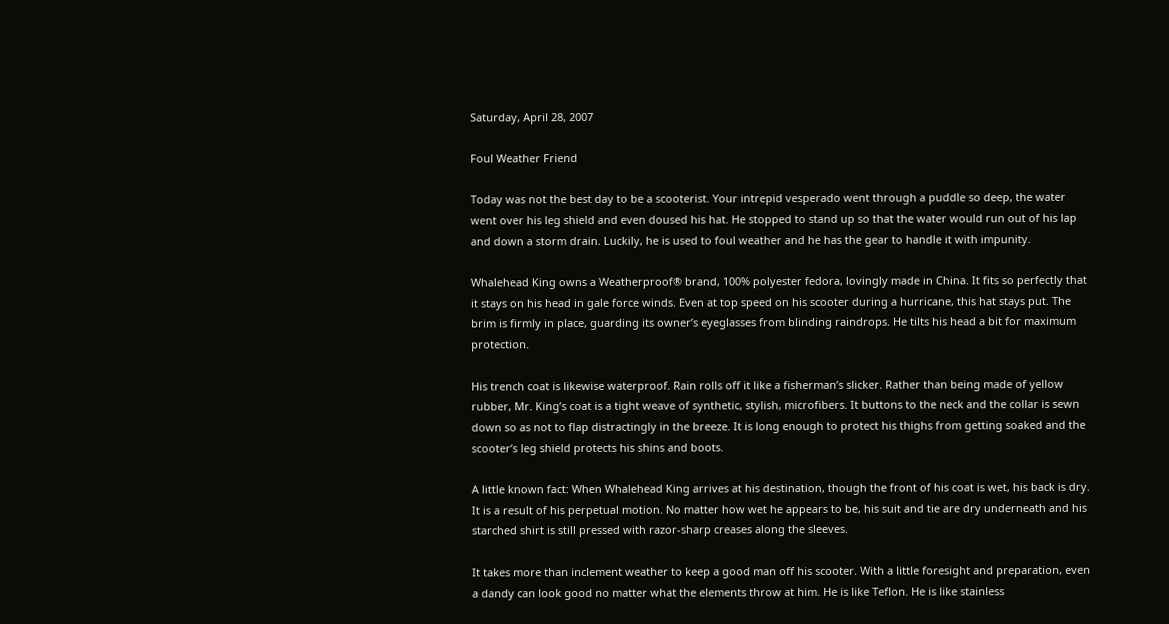Saturday, April 28, 2007

Foul Weather Friend

Today was not the best day to be a scooterist. Your intrepid vesperado went through a puddle so deep, the water went over his leg shield and even doused his hat. He stopped to stand up so that the water would run out of his lap and down a storm drain. Luckily, he is used to foul weather and he has the gear to handle it with impunity.

Whalehead King owns a Weatherproof® brand, 100% polyester fedora, lovingly made in China. It fits so perfectly that it stays on his head in gale force winds. Even at top speed on his scooter during a hurricane, this hat stays put. The brim is firmly in place, guarding its owner’s eyeglasses from blinding raindrops. He tilts his head a bit for maximum protection.

His trench coat is likewise waterproof. Rain rolls off it like a fisherman’s slicker. Rather than being made of yellow rubber, Mr. King’s coat is a tight weave of synthetic, stylish, microfibers. It buttons to the neck and the collar is sewn down so as not to flap distractingly in the breeze. It is long enough to protect his thighs from getting soaked and the scooter’s leg shield protects his shins and boots.

A little known fact: When Whalehead King arrives at his destination, though the front of his coat is wet, his back is dry. It is a result of his perpetual motion. No matter how wet he appears to be, his suit and tie are dry underneath and his starched shirt is still pressed with razor-sharp creases along the sleeves.

It takes more than inclement weather to keep a good man off his scooter. With a little foresight and preparation, even a dandy can look good no matter what the elements throw at him. He is like Teflon. He is like stainless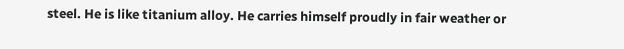steel. He is like titanium alloy. He carries himself proudly in fair weather or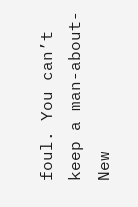foul. You can’t keep a man-about-New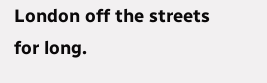London off the streets for long.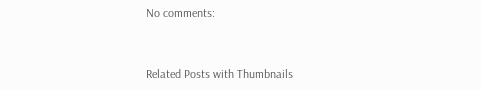No comments:


Related Posts with Thumbnails